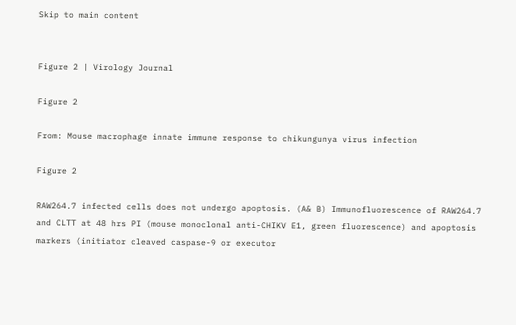Skip to main content


Figure 2 | Virology Journal

Figure 2

From: Mouse macrophage innate immune response to chikungunya virus infection

Figure 2

RAW264.7 infected cells does not undergo apoptosis. (A& B) Immunofluorescence of RAW264.7 and CLTT at 48 hrs PI (mouse monoclonal anti-CHIKV E1, green fluorescence) and apoptosis markers (initiator cleaved caspase-9 or executor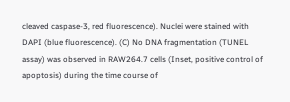cleaved caspase-3, red fluorescence). Nuclei were stained with DAPI (blue fluorescence). (C) No DNA fragmentation (TUNEL assay) was observed in RAW264.7 cells (Inset, positive control of apoptosis) during the time course of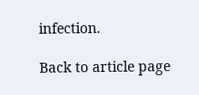infection.

Back to article page